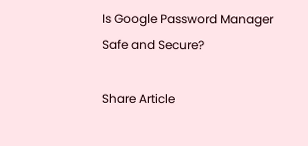Is Google Password Manager Safe and Secure?

Share Article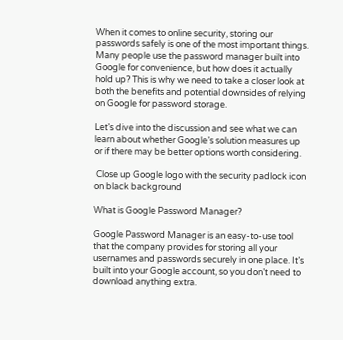When it comes to online security, storing our passwords safely is one of the most important things. Many people use the password manager built into Google for convenience, but how does it actually hold up? This is why we need to take a closer look at both the benefits and potential downsides of relying on Google for password storage.

Let’s dive into the discussion and see what we can learn about whether Google’s solution measures up or if there may be better options worth considering.

 Close up Google logo with the security padlock icon on black background

What is Google Password Manager?

Google Password Manager is an easy-to-use tool that the company provides for storing all your usernames and passwords securely in one place. It’s built into your Google account, so you don’t need to download anything extra.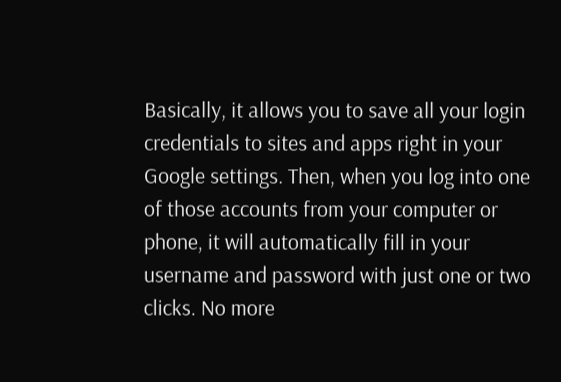Basically, it allows you to save all your login credentials to sites and apps right in your Google settings. Then, when you log into one of those accounts from your computer or phone, it will automatically fill in your username and password with just one or two clicks. No more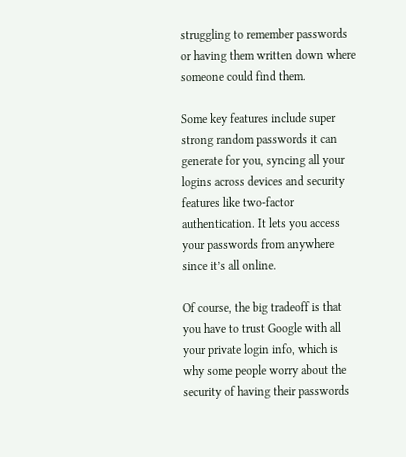struggling to remember passwords or having them written down where someone could find them.

Some key features include super strong random passwords it can generate for you, syncing all your logins across devices and security features like two-factor authentication. It lets you access your passwords from anywhere since it’s all online.

Of course, the big tradeoff is that you have to trust Google with all your private login info, which is why some people worry about the security of having their passwords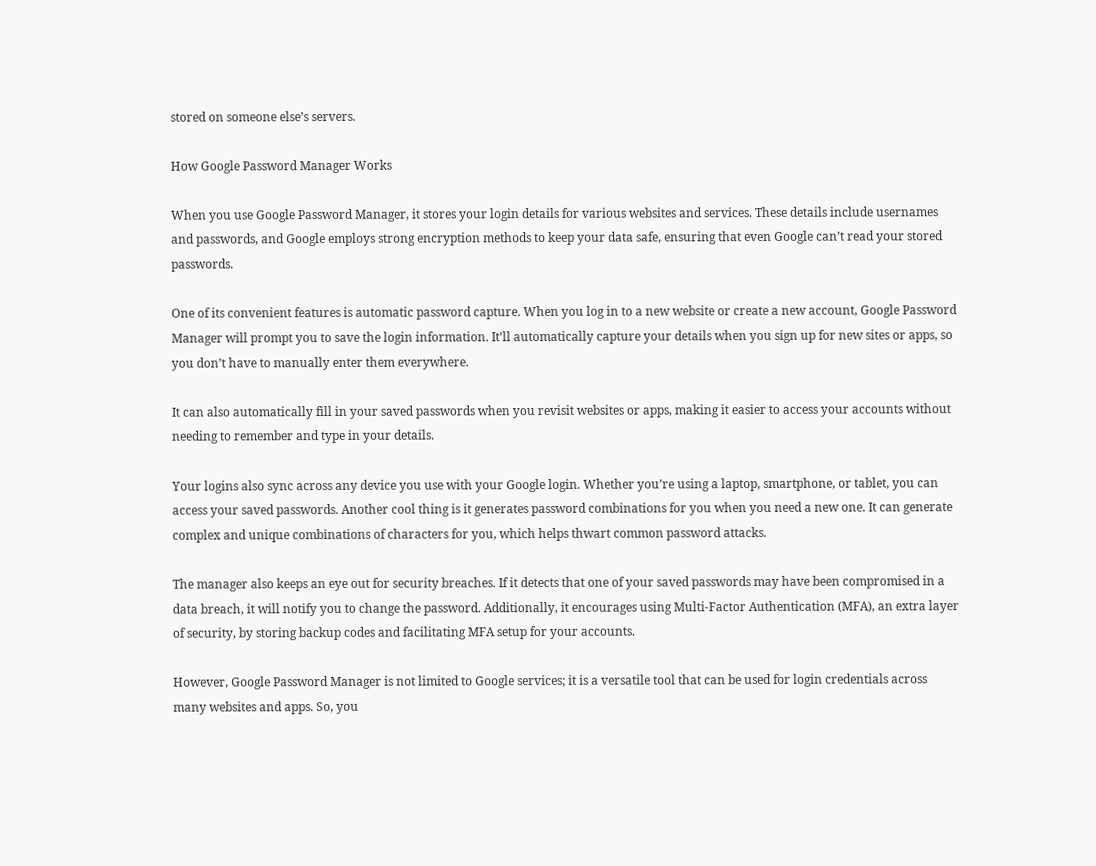stored on someone else’s servers.

How Google Password Manager Works

When you use Google Password Manager, it stores your login details for various websites and services. These details include usernames and passwords, and Google employs strong encryption methods to keep your data safe, ensuring that even Google can’t read your stored passwords.

One of its convenient features is automatic password capture. When you log in to a new website or create a new account, Google Password Manager will prompt you to save the login information. It’ll automatically capture your details when you sign up for new sites or apps, so you don’t have to manually enter them everywhere.

It can also automatically fill in your saved passwords when you revisit websites or apps, making it easier to access your accounts without needing to remember and type in your details.

Your logins also sync across any device you use with your Google login. Whether you’re using a laptop, smartphone, or tablet, you can access your saved passwords. Another cool thing is it generates password combinations for you when you need a new one. It can generate complex and unique combinations of characters for you, which helps thwart common password attacks.

The manager also keeps an eye out for security breaches. If it detects that one of your saved passwords may have been compromised in a data breach, it will notify you to change the password. Additionally, it encourages using Multi-Factor Authentication (MFA), an extra layer of security, by storing backup codes and facilitating MFA setup for your accounts.

However, Google Password Manager is not limited to Google services; it is a versatile tool that can be used for login credentials across many websites and apps. So, you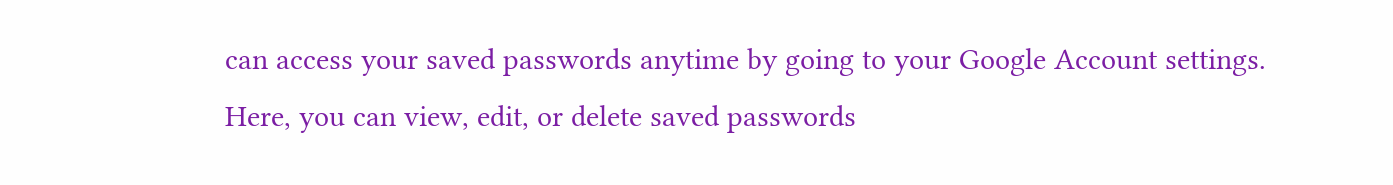can access your saved passwords anytime by going to your Google Account settings. Here, you can view, edit, or delete saved passwords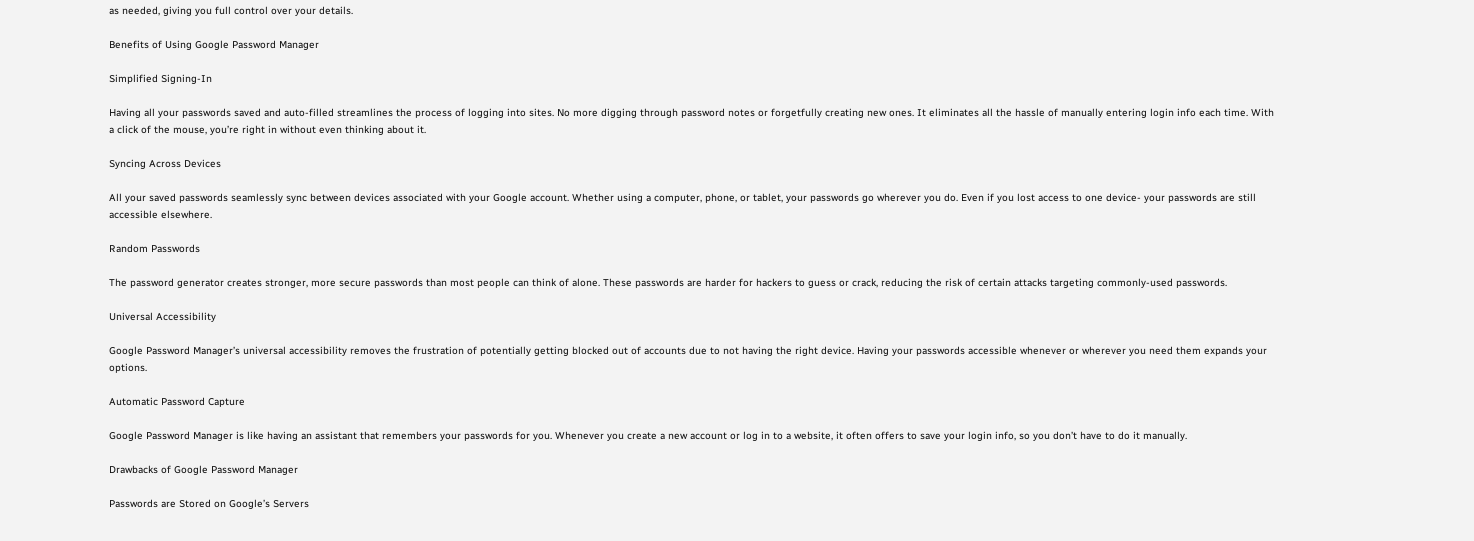as needed, giving you full control over your details.

Benefits of Using Google Password Manager

Simplified Signing-In

Having all your passwords saved and auto-filled streamlines the process of logging into sites. No more digging through password notes or forgetfully creating new ones. It eliminates all the hassle of manually entering login info each time. With a click of the mouse, you’re right in without even thinking about it.

Syncing Across Devices

All your saved passwords seamlessly sync between devices associated with your Google account. Whether using a computer, phone, or tablet, your passwords go wherever you do. Even if you lost access to one device- your passwords are still accessible elsewhere.

Random Passwords

The password generator creates stronger, more secure passwords than most people can think of alone. These passwords are harder for hackers to guess or crack, reducing the risk of certain attacks targeting commonly-used passwords.

Universal Accessibility

Google Password Manager’s universal accessibility removes the frustration of potentially getting blocked out of accounts due to not having the right device. Having your passwords accessible whenever or wherever you need them expands your options.

Automatic Password Capture

Google Password Manager is like having an assistant that remembers your passwords for you. Whenever you create a new account or log in to a website, it often offers to save your login info, so you don’t have to do it manually.

Drawbacks of Google Password Manager

Passwords are Stored on Google’s Servers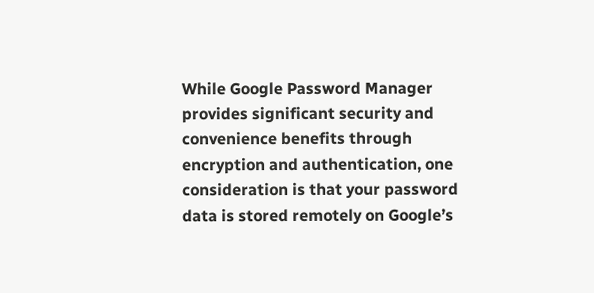While Google Password Manager provides significant security and convenience benefits through encryption and authentication, one consideration is that your password data is stored remotely on Google’s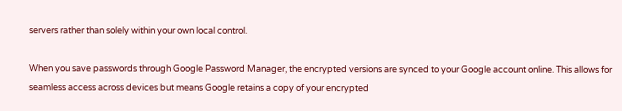servers rather than solely within your own local control.

When you save passwords through Google Password Manager, the encrypted versions are synced to your Google account online. This allows for seamless access across devices but means Google retains a copy of your encrypted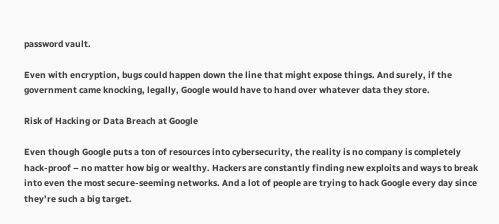password vault.

Even with encryption, bugs could happen down the line that might expose things. And surely, if the government came knocking, legally, Google would have to hand over whatever data they store.

Risk of Hacking or Data Breach at Google

Even though Google puts a ton of resources into cybersecurity, the reality is no company is completely hack-proof – no matter how big or wealthy. Hackers are constantly finding new exploits and ways to break into even the most secure-seeming networks. And a lot of people are trying to hack Google every day since they’re such a big target.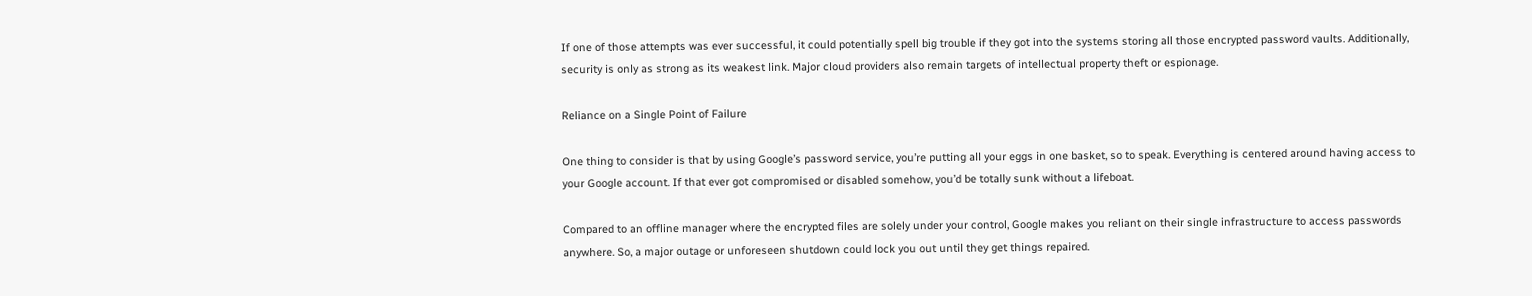If one of those attempts was ever successful, it could potentially spell big trouble if they got into the systems storing all those encrypted password vaults. Additionally, security is only as strong as its weakest link. Major cloud providers also remain targets of intellectual property theft or espionage.

Reliance on a Single Point of Failure

One thing to consider is that by using Google’s password service, you’re putting all your eggs in one basket, so to speak. Everything is centered around having access to your Google account. If that ever got compromised or disabled somehow, you’d be totally sunk without a lifeboat.

Compared to an offline manager where the encrypted files are solely under your control, Google makes you reliant on their single infrastructure to access passwords anywhere. So, a major outage or unforeseen shutdown could lock you out until they get things repaired.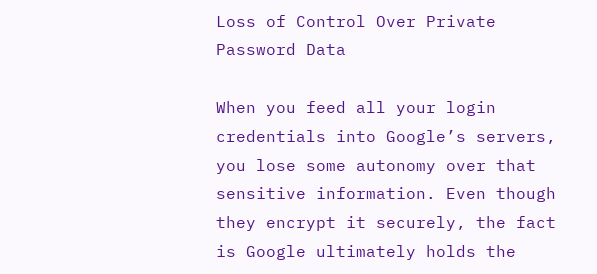Loss of Control Over Private Password Data

When you feed all your login credentials into Google’s servers, you lose some autonomy over that sensitive information. Even though they encrypt it securely, the fact is Google ultimately holds the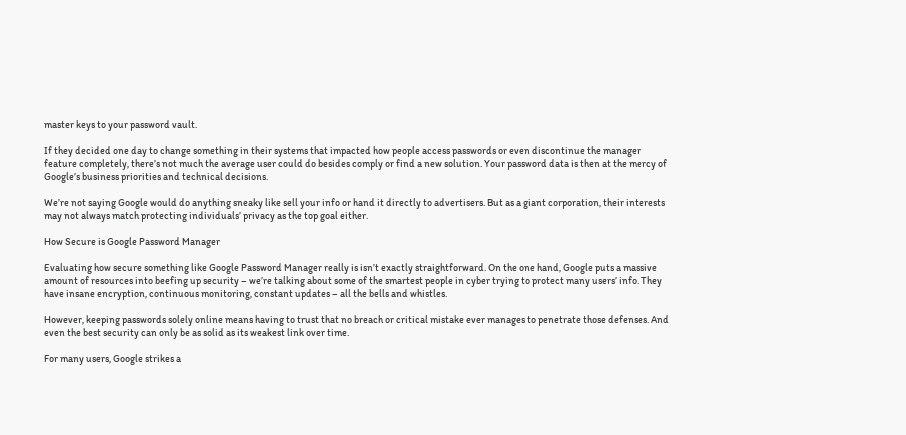master keys to your password vault.

If they decided one day to change something in their systems that impacted how people access passwords or even discontinue the manager feature completely, there’s not much the average user could do besides comply or find a new solution. Your password data is then at the mercy of Google’s business priorities and technical decisions.

We’re not saying Google would do anything sneaky like sell your info or hand it directly to advertisers. But as a giant corporation, their interests may not always match protecting individuals’ privacy as the top goal either.

How Secure is Google Password Manager

Evaluating how secure something like Google Password Manager really is isn’t exactly straightforward. On the one hand, Google puts a massive amount of resources into beefing up security – we’re talking about some of the smartest people in cyber trying to protect many users’ info. They have insane encryption, continuous monitoring, constant updates – all the bells and whistles.

However, keeping passwords solely online means having to trust that no breach or critical mistake ever manages to penetrate those defenses. And even the best security can only be as solid as its weakest link over time.

For many users, Google strikes a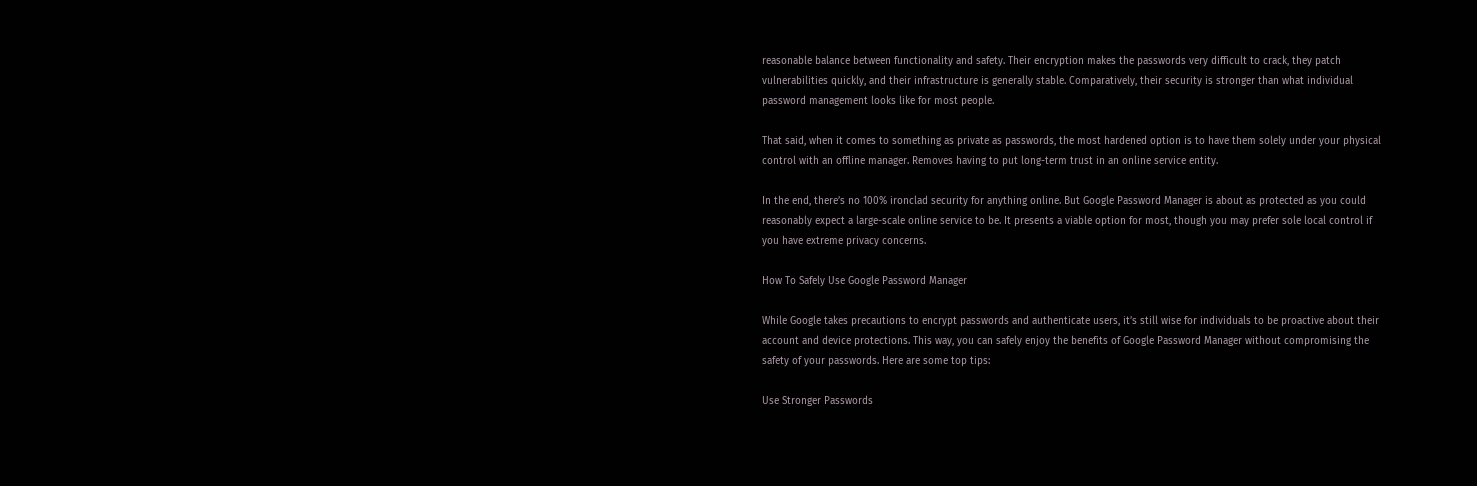reasonable balance between functionality and safety. Their encryption makes the passwords very difficult to crack, they patch vulnerabilities quickly, and their infrastructure is generally stable. Comparatively, their security is stronger than what individual password management looks like for most people.

That said, when it comes to something as private as passwords, the most hardened option is to have them solely under your physical control with an offline manager. Removes having to put long-term trust in an online service entity.

In the end, there’s no 100% ironclad security for anything online. But Google Password Manager is about as protected as you could reasonably expect a large-scale online service to be. It presents a viable option for most, though you may prefer sole local control if you have extreme privacy concerns.

How To Safely Use Google Password Manager

While Google takes precautions to encrypt passwords and authenticate users, it’s still wise for individuals to be proactive about their account and device protections. This way, you can safely enjoy the benefits of Google Password Manager without compromising the safety of your passwords. Here are some top tips:

Use Stronger Passwords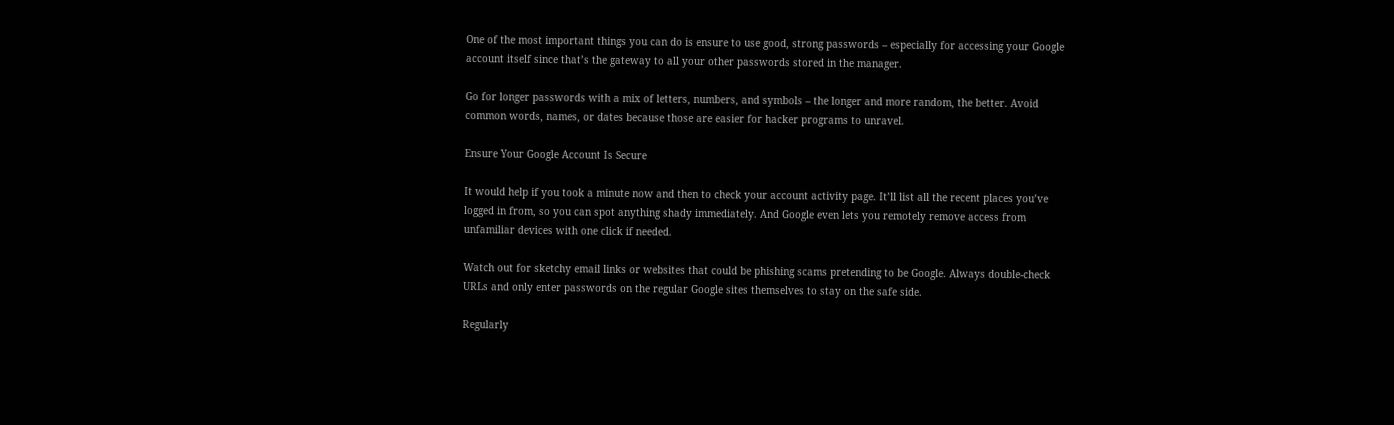One of the most important things you can do is ensure to use good, strong passwords – especially for accessing your Google account itself since that’s the gateway to all your other passwords stored in the manager.

Go for longer passwords with a mix of letters, numbers, and symbols – the longer and more random, the better. Avoid common words, names, or dates because those are easier for hacker programs to unravel.

Ensure Your Google Account Is Secure

It would help if you took a minute now and then to check your account activity page. It’ll list all the recent places you’ve logged in from, so you can spot anything shady immediately. And Google even lets you remotely remove access from unfamiliar devices with one click if needed.

Watch out for sketchy email links or websites that could be phishing scams pretending to be Google. Always double-check URLs and only enter passwords on the regular Google sites themselves to stay on the safe side.

Regularly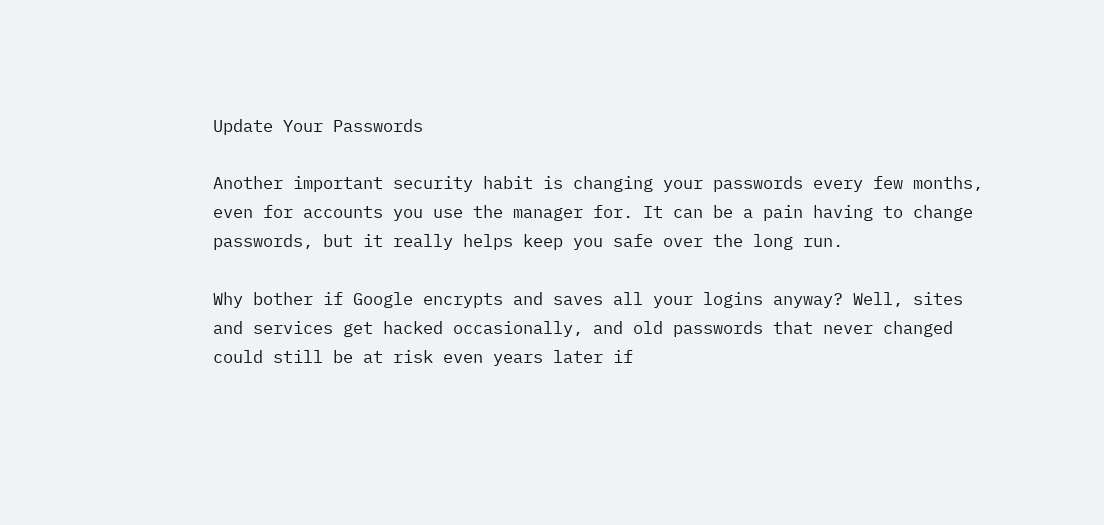Update Your Passwords

Another important security habit is changing your passwords every few months, even for accounts you use the manager for. It can be a pain having to change passwords, but it really helps keep you safe over the long run.

Why bother if Google encrypts and saves all your logins anyway? Well, sites and services get hacked occasionally, and old passwords that never changed could still be at risk even years later if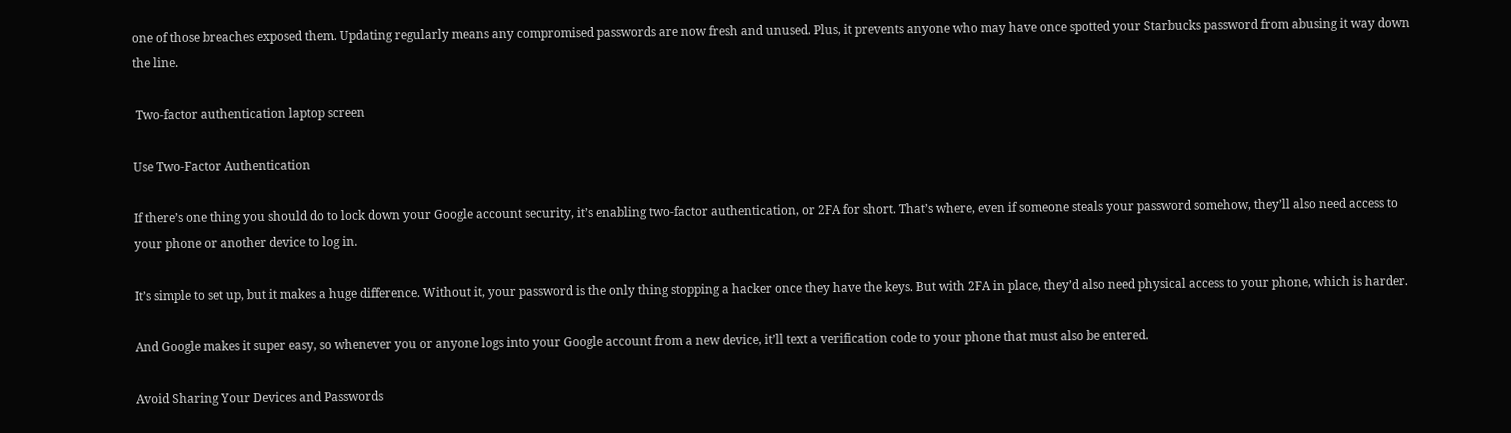one of those breaches exposed them. Updating regularly means any compromised passwords are now fresh and unused. Plus, it prevents anyone who may have once spotted your Starbucks password from abusing it way down the line.

 Two-factor authentication laptop screen

Use Two-Factor Authentication

If there’s one thing you should do to lock down your Google account security, it’s enabling two-factor authentication, or 2FA for short. That’s where, even if someone steals your password somehow, they’ll also need access to your phone or another device to log in.

It’s simple to set up, but it makes a huge difference. Without it, your password is the only thing stopping a hacker once they have the keys. But with 2FA in place, they’d also need physical access to your phone, which is harder.

And Google makes it super easy, so whenever you or anyone logs into your Google account from a new device, it’ll text a verification code to your phone that must also be entered.

Avoid Sharing Your Devices and Passwords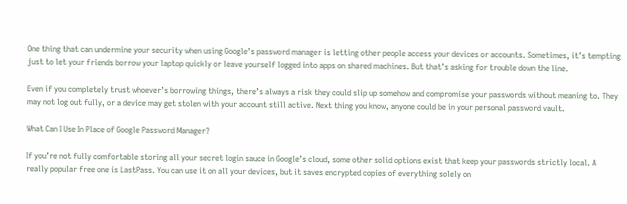One thing that can undermine your security when using Google’s password manager is letting other people access your devices or accounts. Sometimes, it’s tempting just to let your friends borrow your laptop quickly or leave yourself logged into apps on shared machines. But that’s asking for trouble down the line.

Even if you completely trust whoever’s borrowing things, there’s always a risk they could slip up somehow and compromise your passwords without meaning to. They may not log out fully, or a device may get stolen with your account still active. Next thing you know, anyone could be in your personal password vault.

What Can I Use In Place of Google Password Manager?

If you’re not fully comfortable storing all your secret login sauce in Google’s cloud, some other solid options exist that keep your passwords strictly local. A really popular free one is LastPass. You can use it on all your devices, but it saves encrypted copies of everything solely on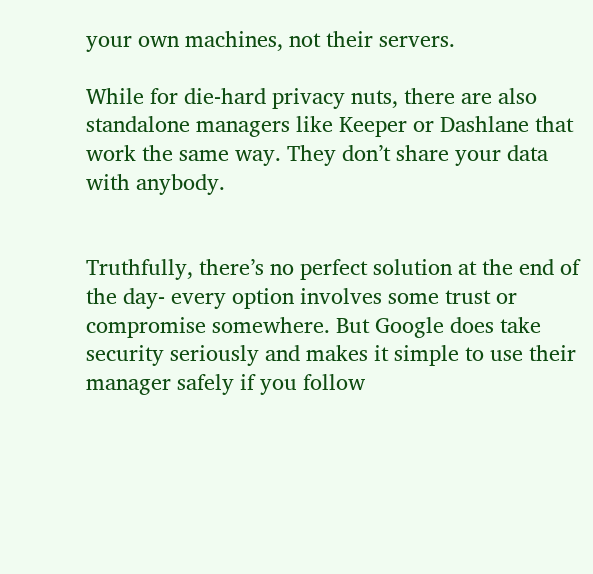your own machines, not their servers.

While for die-hard privacy nuts, there are also standalone managers like Keeper or Dashlane that work the same way. They don’t share your data with anybody.


Truthfully, there’s no perfect solution at the end of the day- every option involves some trust or compromise somewhere. But Google does take security seriously and makes it simple to use their manager safely if you follow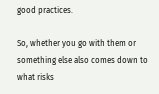good practices.

So, whether you go with them or something else also comes down to what risks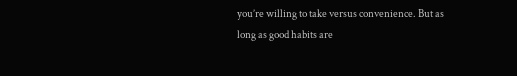you’re willing to take versus convenience. But as long as good habits are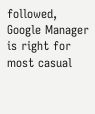followed, Google Manager is right for most casual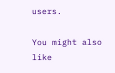users.

You might also like